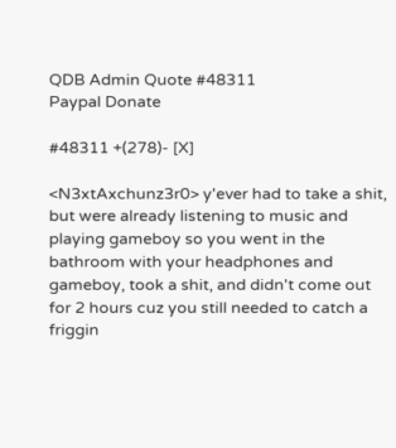QDB Admin Quote #48311
Paypal Donate

#48311 +(278)- [X]

<N3xtAxchunz3r0> y'ever had to take a shit, but were already listening to music and playing gameboy so you went in the bathroom with your headphones and gameboy, took a shit, and didn't come out for 2 hours cuz you still needed to catch a friggin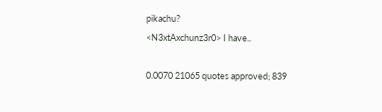pikachu?
<N3xtAxchunz3r0> I have..

0.0070 21065 quotes approved; 839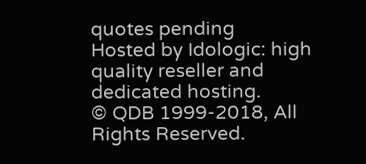quotes pending
Hosted by Idologic: high quality reseller and dedicated hosting.
© QDB 1999-2018, All Rights Reserved.